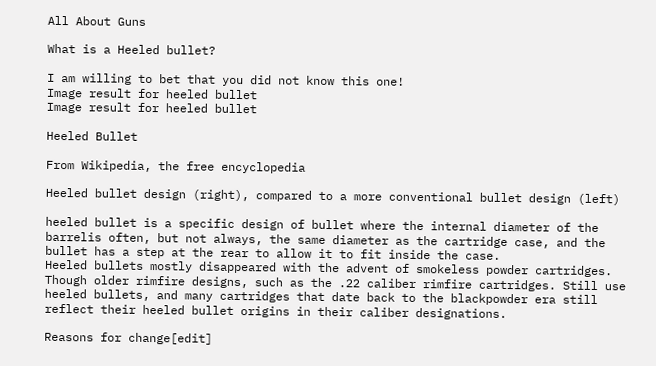All About Guns

What is a Heeled bullet?

I am willing to bet that you did not know this one!
Image result for heeled bullet
Image result for heeled bullet

Heeled Bullet

From Wikipedia, the free encyclopedia

Heeled bullet design (right), compared to a more conventional bullet design (left)

heeled bullet is a specific design of bullet where the internal diameter of the barrelis often, but not always, the same diameter as the cartridge case, and the bullet has a step at the rear to allow it to fit inside the case.
Heeled bullets mostly disappeared with the advent of smokeless powder cartridges.
Though older rimfire designs, such as the .22 caliber rimfire cartridges. Still use heeled bullets, and many cartridges that date back to the blackpowder era still reflect their heeled bullet origins in their caliber designations.

Reasons for change[edit]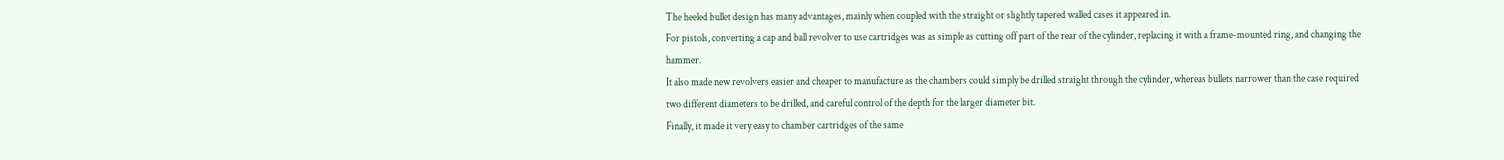The heeled bullet design has many advantages, mainly when coupled with the straight or slightly tapered walled cases it appeared in.
For pistols, converting a cap and ball revolver to use cartridges was as simple as cutting off part of the rear of the cylinder, replacing it with a frame-mounted ring, and changing the hammer.
It also made new revolvers easier and cheaper to manufacture as the chambers could simply be drilled straight through the cylinder, whereas bullets narrower than the case required two different diameters to be drilled, and careful control of the depth for the larger diameter bit.
Finally, it made it very easy to chamber cartridges of the same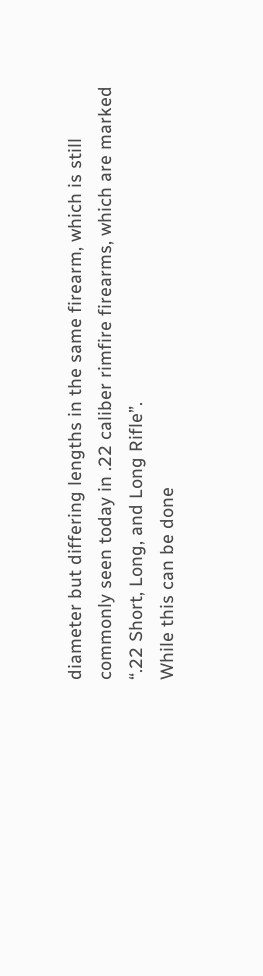diameter but differing lengths in the same firearm, which is still commonly seen today in .22 caliber rimfire firearms, which are marked “.22 Short, Long, and Long Rifle”.
While this can be done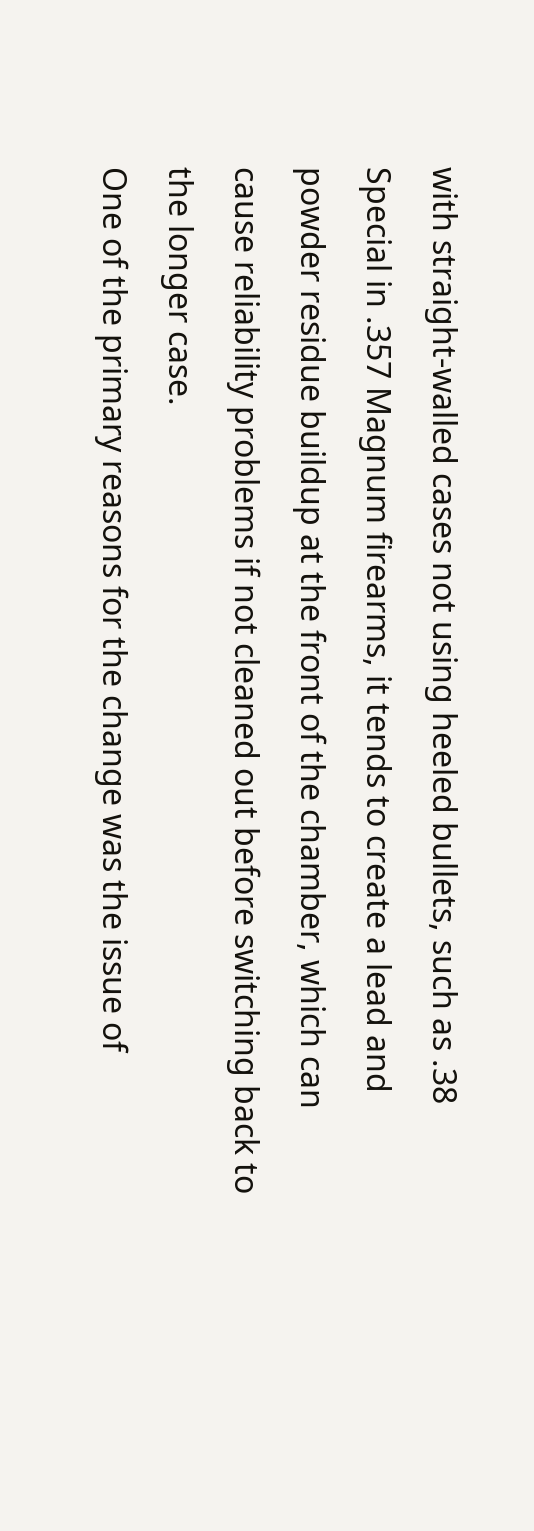with straight-walled cases not using heeled bullets, such as .38 Special in .357 Magnum firearms, it tends to create a lead and powder residue buildup at the front of the chamber, which can cause reliability problems if not cleaned out before switching back to the longer case.
One of the primary reasons for the change was the issue of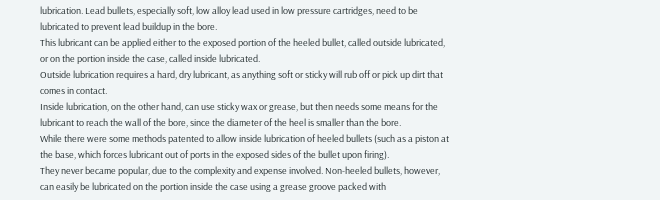lubrication. Lead bullets, especially soft, low alloy lead used in low pressure cartridges, need to be lubricated to prevent lead buildup in the bore.
This lubricant can be applied either to the exposed portion of the heeled bullet, called outside lubricated, or on the portion inside the case, called inside lubricated.
Outside lubrication requires a hard, dry lubricant, as anything soft or sticky will rub off or pick up dirt that comes in contact.
Inside lubrication, on the other hand, can use sticky wax or grease, but then needs some means for the lubricant to reach the wall of the bore, since the diameter of the heel is smaller than the bore.
While there were some methods patented to allow inside lubrication of heeled bullets (such as a piston at the base, which forces lubricant out of ports in the exposed sides of the bullet upon firing).
They never became popular, due to the complexity and expense involved. Non-heeled bullets, however, can easily be lubricated on the portion inside the case using a grease groove packed with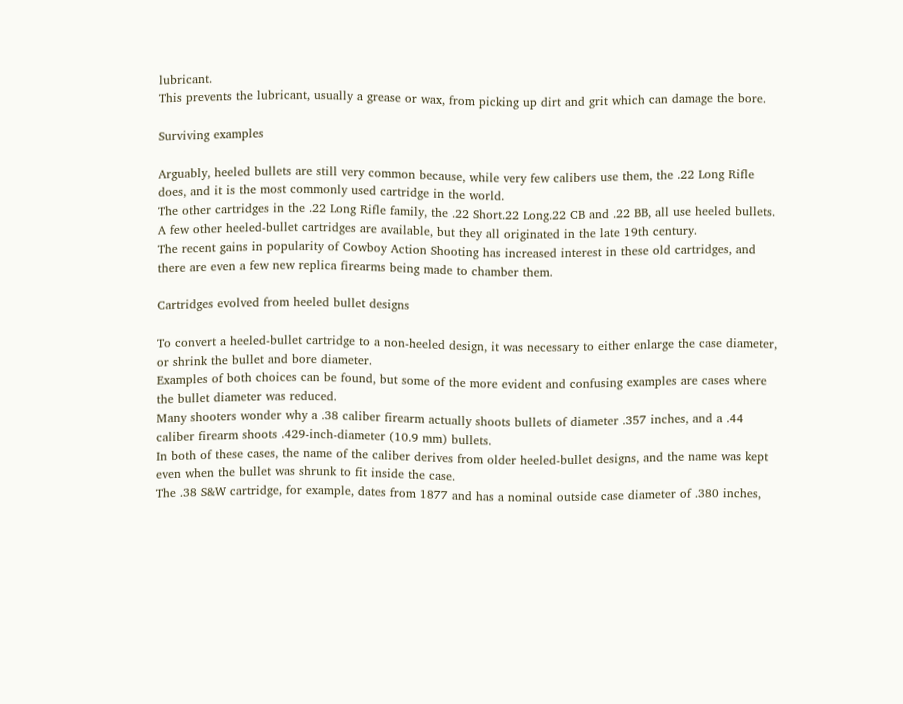lubricant.
This prevents the lubricant, usually a grease or wax, from picking up dirt and grit which can damage the bore.

Surviving examples

Arguably, heeled bullets are still very common because, while very few calibers use them, the .22 Long Rifle does, and it is the most commonly used cartridge in the world.
The other cartridges in the .22 Long Rifle family, the .22 Short.22 Long.22 CB and .22 BB, all use heeled bullets.
A few other heeled-bullet cartridges are available, but they all originated in the late 19th century.
The recent gains in popularity of Cowboy Action Shooting has increased interest in these old cartridges, and there are even a few new replica firearms being made to chamber them.

Cartridges evolved from heeled bullet designs

To convert a heeled-bullet cartridge to a non-heeled design, it was necessary to either enlarge the case diameter, or shrink the bullet and bore diameter.
Examples of both choices can be found, but some of the more evident and confusing examples are cases where the bullet diameter was reduced.
Many shooters wonder why a .38 caliber firearm actually shoots bullets of diameter .357 inches, and a .44 caliber firearm shoots .429-inch-diameter (10.9 mm) bullets.
In both of these cases, the name of the caliber derives from older heeled-bullet designs, and the name was kept even when the bullet was shrunk to fit inside the case.
The .38 S&W cartridge, for example, dates from 1877 and has a nominal outside case diameter of .380 inches,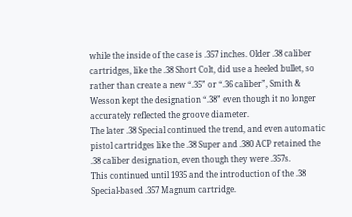while the inside of the case is .357 inches. Older .38 caliber cartridges, like the .38 Short Colt, did use a heeled bullet, so rather than create a new “.35” or “.36 caliber”, Smith & Wesson kept the designation “.38” even though it no longer accurately reflected the groove diameter.
The later .38 Special continued the trend, and even automatic pistol cartridges like the .38 Super and .380 ACP retained the .38 caliber designation, even though they were .357s.
This continued until 1935 and the introduction of the .38 Special-based .357 Magnum cartridge.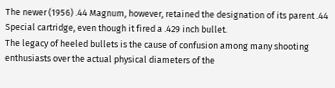The newer (1956) .44 Magnum, however, retained the designation of its parent .44 Special cartridge, even though it fired a .429 inch bullet.
The legacy of heeled bullets is the cause of confusion among many shooting enthusiasts over the actual physical diameters of the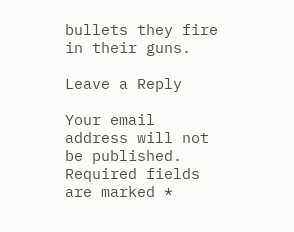bullets they fire in their guns.

Leave a Reply

Your email address will not be published. Required fields are marked *